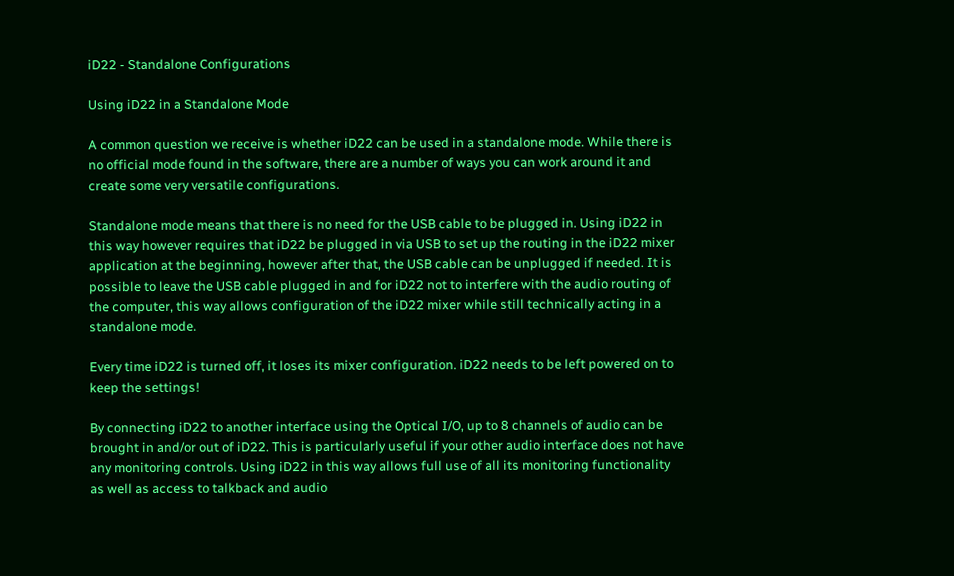iD22 - Standalone Configurations

Using iD22 in a Standalone Mode

A common question we receive is whether iD22 can be used in a standalone mode. While there is no official mode found in the software, there are a number of ways you can work around it and create some very versatile configurations.

Standalone mode means that there is no need for the USB cable to be plugged in. Using iD22 in this way however requires that iD22 be plugged in via USB to set up the routing in the iD22 mixer application at the beginning, however after that, the USB cable can be unplugged if needed. It is possible to leave the USB cable plugged in and for iD22 not to interfere with the audio routing of the computer, this way allows configuration of the iD22 mixer while still technically acting in a standalone mode.

Every time iD22 is turned off, it loses its mixer configuration. iD22 needs to be left powered on to keep the settings!

By connecting iD22 to another interface using the Optical I/O, up to 8 channels of audio can be brought in and/or out of iD22. This is particularly useful if your other audio interface does not have any monitoring controls. Using iD22 in this way allows full use of all its monitoring functionality as well as access to talkback and audio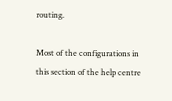routing.

Most of the configurations in this section of the help centre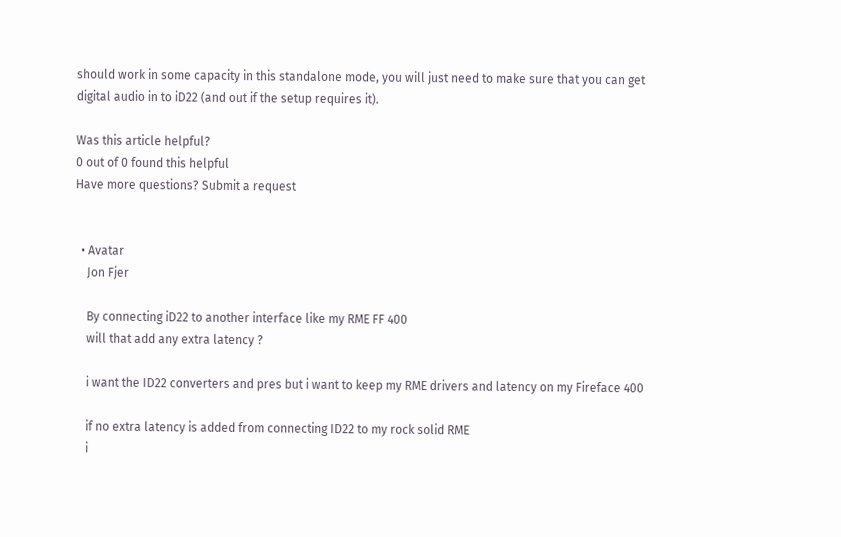should work in some capacity in this standalone mode, you will just need to make sure that you can get digital audio in to iD22 (and out if the setup requires it).

Was this article helpful?
0 out of 0 found this helpful
Have more questions? Submit a request


  • Avatar
    Jon Fjer

    By connecting iD22 to another interface like my RME FF 400
    will that add any extra latency ?

    i want the ID22 converters and pres but i want to keep my RME drivers and latency on my Fireface 400

    if no extra latency is added from connecting ID22 to my rock solid RME
    i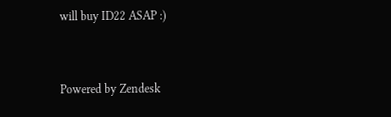will buy ID22 ASAP :)


Powered by Zendesk